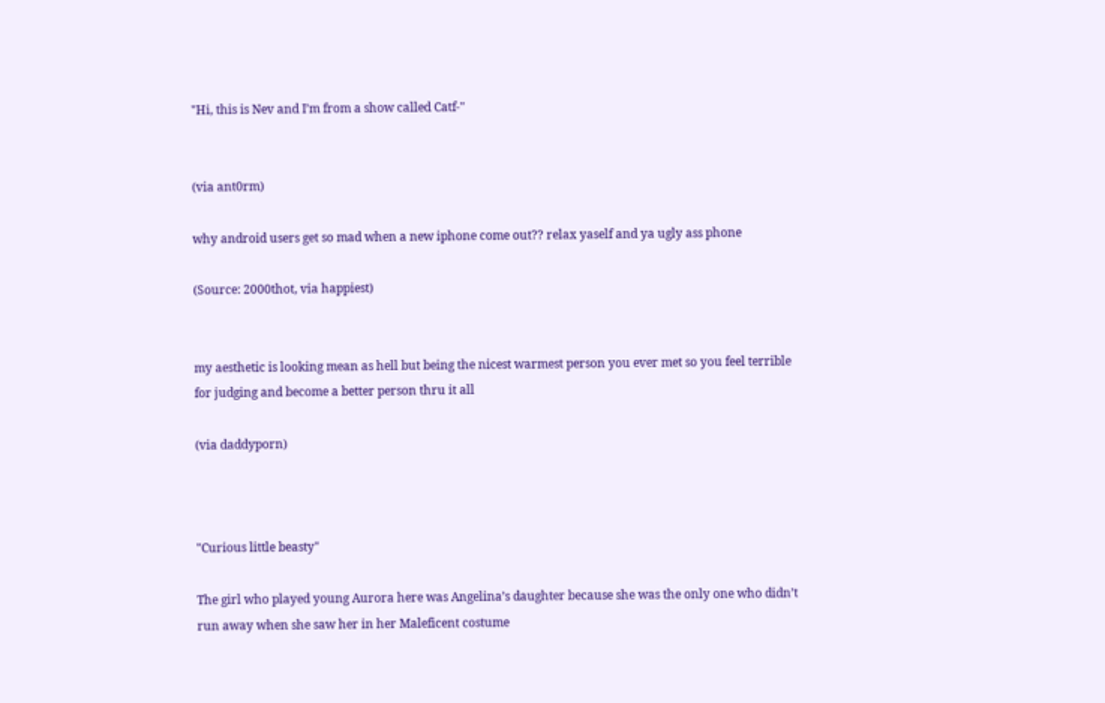"Hi, this is Nev and I’m from a show called Catf-"


(via ant0rm)

why android users get so mad when a new iphone come out?? relax yaself and ya ugly ass phone

(Source: 2000thot, via happiest)


my aesthetic is looking mean as hell but being the nicest warmest person you ever met so you feel terrible for judging and become a better person thru it all

(via daddyporn)



"Curious little beasty"

The girl who played young Aurora here was Angelina’s daughter because she was the only one who didn’t run away when she saw her in her Maleficent costume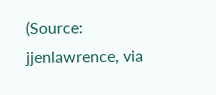(Source: jjenlawrence, via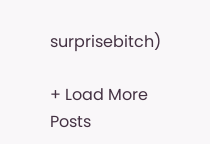surprisebitch)

+ Load More Posts